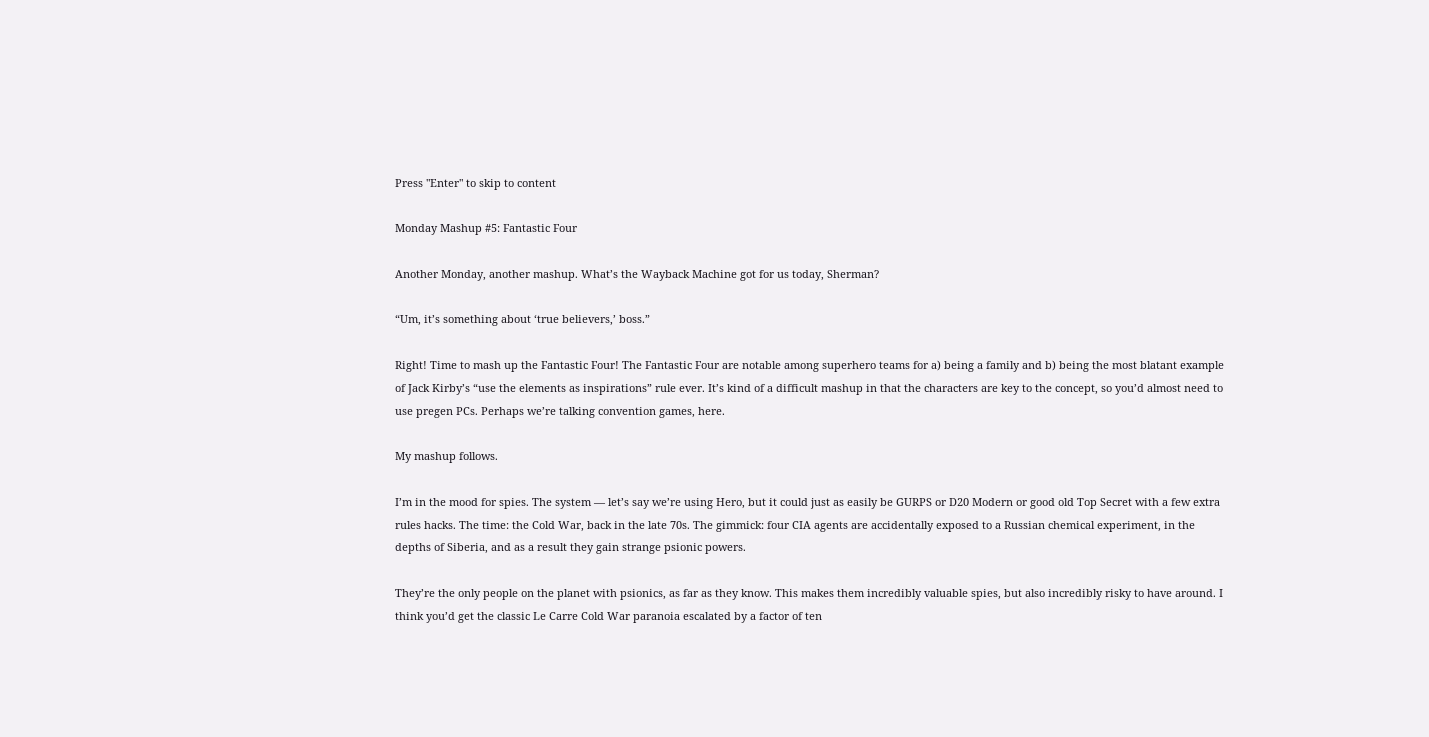Press "Enter" to skip to content

Monday Mashup #5: Fantastic Four

Another Monday, another mashup. What’s the Wayback Machine got for us today, Sherman?

“Um, it’s something about ‘true believers,’ boss.”

Right! Time to mash up the Fantastic Four! The Fantastic Four are notable among superhero teams for a) being a family and b) being the most blatant example of Jack Kirby’s “use the elements as inspirations” rule ever. It’s kind of a difficult mashup in that the characters are key to the concept, so you’d almost need to use pregen PCs. Perhaps we’re talking convention games, here.

My mashup follows.

I’m in the mood for spies. The system — let’s say we’re using Hero, but it could just as easily be GURPS or D20 Modern or good old Top Secret with a few extra rules hacks. The time: the Cold War, back in the late 70s. The gimmick: four CIA agents are accidentally exposed to a Russian chemical experiment, in the depths of Siberia, and as a result they gain strange psionic powers.

They’re the only people on the planet with psionics, as far as they know. This makes them incredibly valuable spies, but also incredibly risky to have around. I think you’d get the classic Le Carre Cold War paranoia escalated by a factor of ten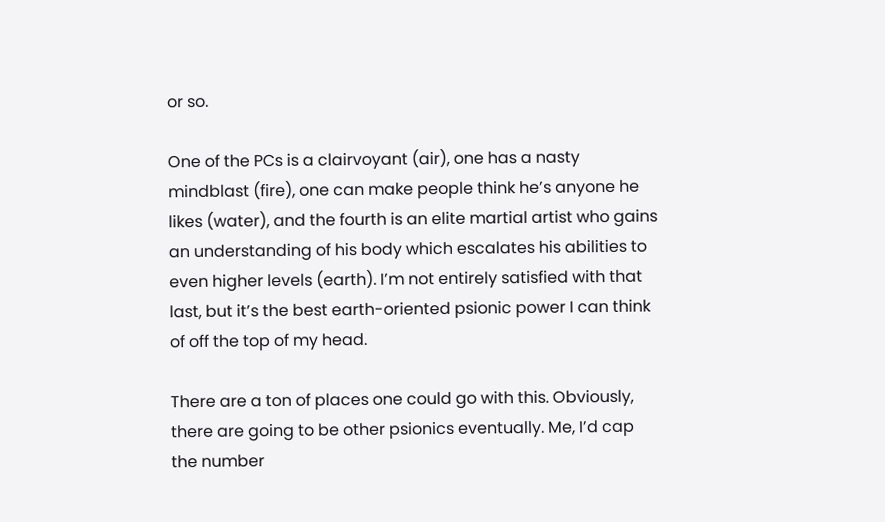or so.

One of the PCs is a clairvoyant (air), one has a nasty mindblast (fire), one can make people think he’s anyone he likes (water), and the fourth is an elite martial artist who gains an understanding of his body which escalates his abilities to even higher levels (earth). I’m not entirely satisfied with that last, but it’s the best earth-oriented psionic power I can think of off the top of my head.

There are a ton of places one could go with this. Obviously, there are going to be other psionics eventually. Me, I’d cap the number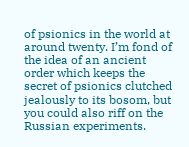of psionics in the world at around twenty. I’m fond of the idea of an ancient order which keeps the secret of psionics clutched jealously to its bosom, but you could also riff on the Russian experiments.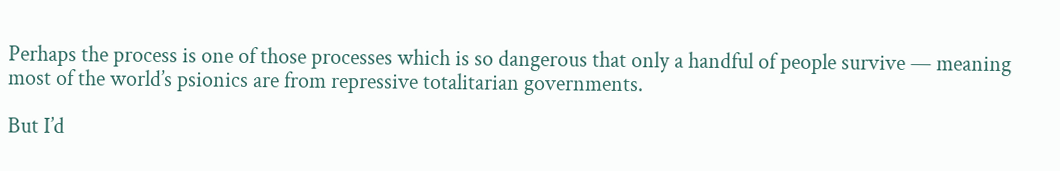Perhaps the process is one of those processes which is so dangerous that only a handful of people survive — meaning most of the world’s psionics are from repressive totalitarian governments.

But I’d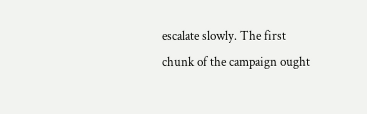escalate slowly. The first chunk of the campaign ought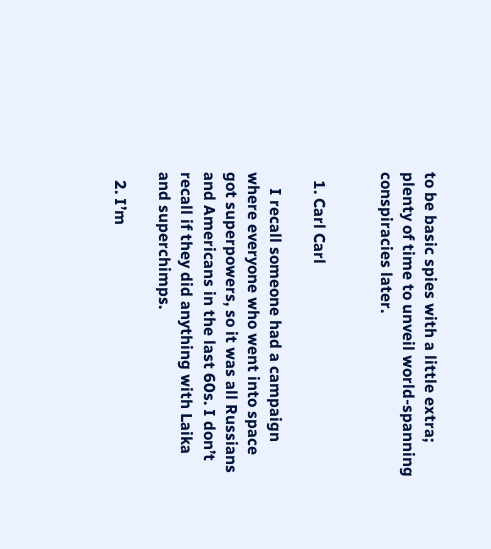to be basic spies with a little extra; plenty of time to unveil world-spanning conspiracies later.


  1. Carl Carl

    I recall someone had a campaign where everyone who went into space got superpowers, so it was all Russians and Americans in the last 60s. I don’t recall if they did anything with Laika and superchimps.

  2. I’m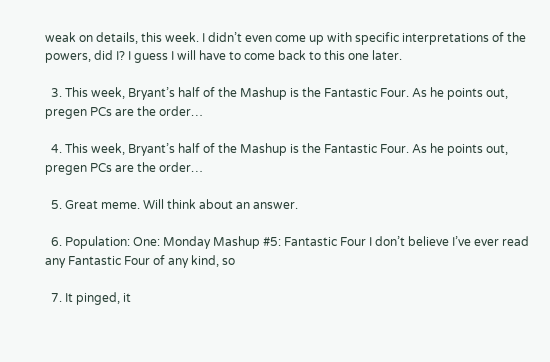weak on details, this week. I didn’t even come up with specific interpretations of the powers, did I? I guess I will have to come back to this one later.

  3. This week, Bryant’s half of the Mashup is the Fantastic Four. As he points out, pregen PCs are the order…

  4. This week, Bryant’s half of the Mashup is the Fantastic Four. As he points out, pregen PCs are the order…

  5. Great meme. Will think about an answer.

  6. Population: One: Monday Mashup #5: Fantastic Four I don’t believe I’ve ever read any Fantastic Four of any kind, so

  7. It pinged, it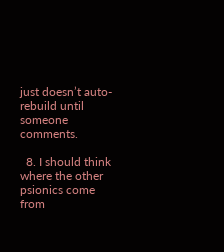just doesn’t auto-rebuild until someone comments.

  8. I should think where the other psionics come from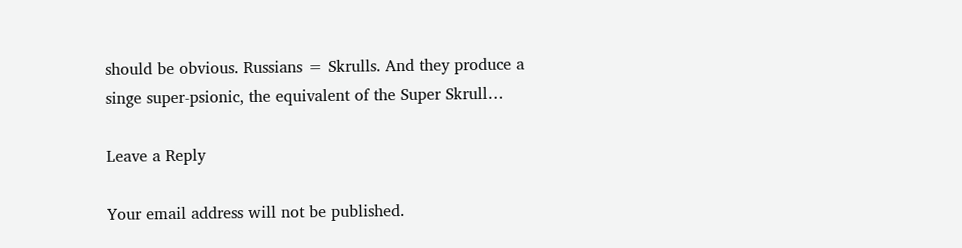should be obvious. Russians = Skrulls. And they produce a singe super-psionic, the equivalent of the Super Skrull…

Leave a Reply

Your email address will not be published.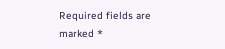Required fields are marked *